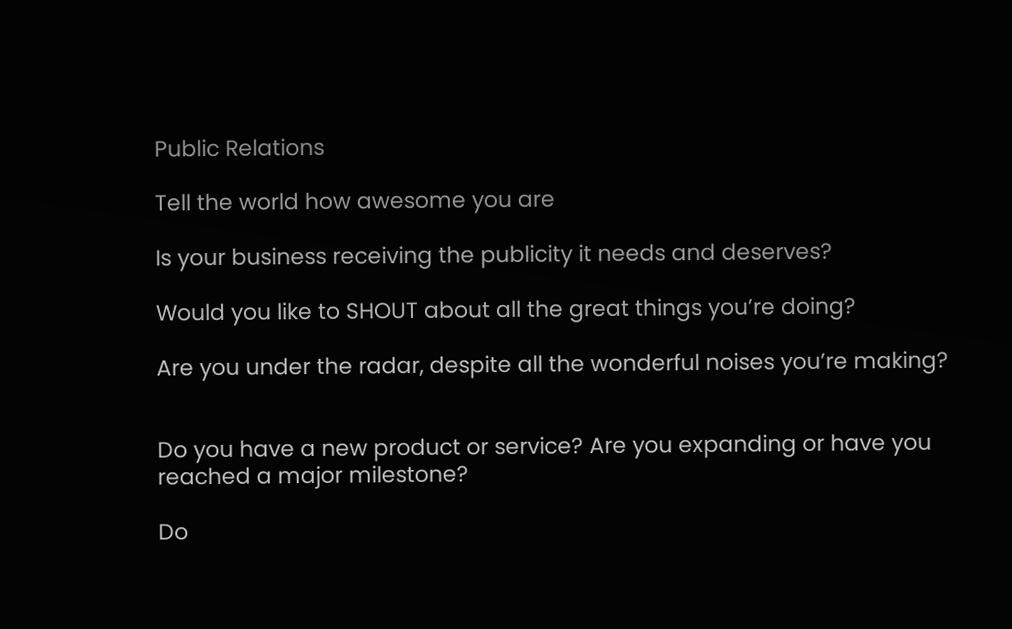Public Relations

Tell the world how awesome you are

Is your business receiving the publicity it needs and deserves?

Would you like to SHOUT about all the great things you’re doing?

Are you under the radar, despite all the wonderful noises you’re making?


Do you have a new product or service? Are you expanding or have you reached a major milestone?

Do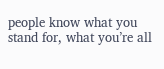people know what you stand for, what you’re all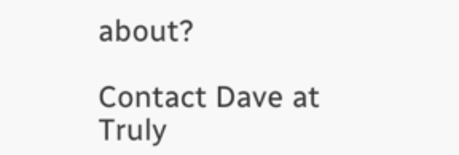about?

Contact Dave at Truly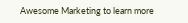Awesome Marketing to learn more